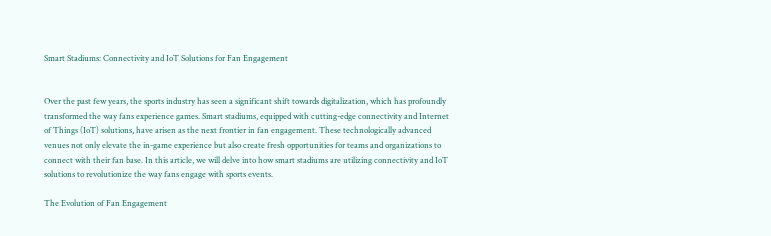Smart Stadiums: Connectivity and IoT Solutions for Fan Engagement


Over the past few years, the sports industry has seen a significant shift towards digitalization, which has profoundly transformed the way fans experience games. Smart stadiums, equipped with cutting-edge connectivity and Internet of Things (IoT) solutions, have arisen as the next frontier in fan engagement. These technologically advanced venues not only elevate the in-game experience but also create fresh opportunities for teams and organizations to connect with their fan base. In this article, we will delve into how smart stadiums are utilizing connectivity and IoT solutions to revolutionize the way fans engage with sports events.

The Evolution of Fan Engagement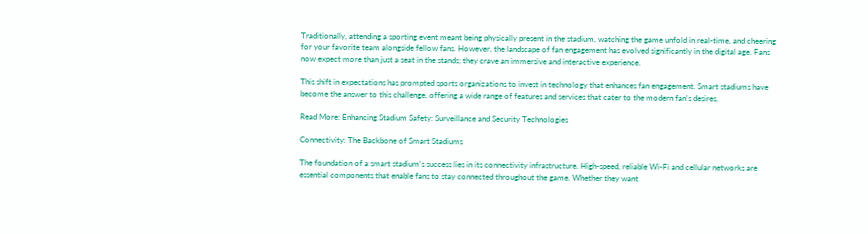Traditionally, attending a sporting event meant being physically present in the stadium, watching the game unfold in real-time, and cheering for your favorite team alongside fellow fans. However, the landscape of fan engagement has evolved significantly in the digital age. Fans now expect more than just a seat in the stands; they crave an immersive and interactive experience.

This shift in expectations has prompted sports organizations to invest in technology that enhances fan engagement. Smart stadiums have become the answer to this challenge, offering a wide range of features and services that cater to the modern fan's desires.

Read More: Enhancing Stadium Safety: Surveillance and Security Technologies

Connectivity: The Backbone of Smart Stadiums

The foundation of a smart stadium's success lies in its connectivity infrastructure. High-speed, reliable Wi-Fi and cellular networks are essential components that enable fans to stay connected throughout the game. Whether they want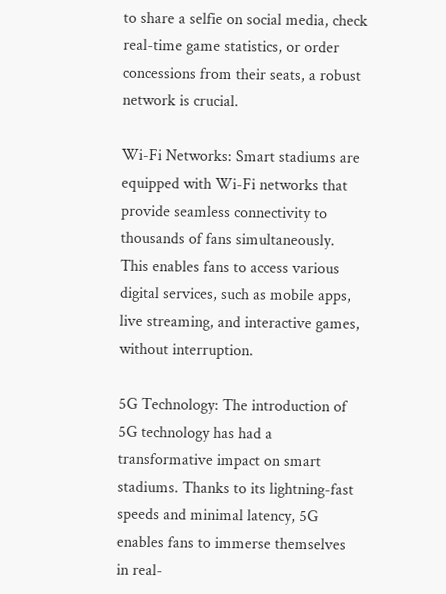to share a selfie on social media, check real-time game statistics, or order concessions from their seats, a robust network is crucial.

Wi-Fi Networks: Smart stadiums are equipped with Wi-Fi networks that provide seamless connectivity to thousands of fans simultaneously. This enables fans to access various digital services, such as mobile apps, live streaming, and interactive games, without interruption.

5G Technology: The introduction of 5G technology has had a transformative impact on smart stadiums. Thanks to its lightning-fast speeds and minimal latency, 5G enables fans to immerse themselves in real-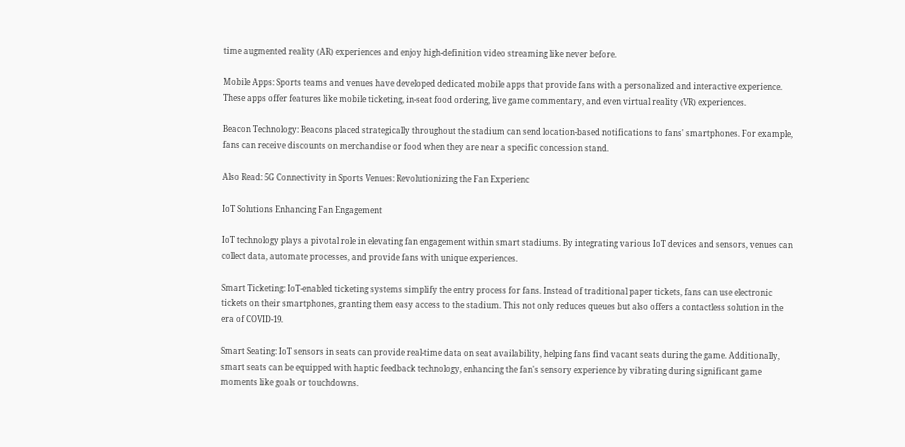time augmented reality (AR) experiences and enjoy high-definition video streaming like never before.

Mobile Apps: Sports teams and venues have developed dedicated mobile apps that provide fans with a personalized and interactive experience. These apps offer features like mobile ticketing, in-seat food ordering, live game commentary, and even virtual reality (VR) experiences.

Beacon Technology: Beacons placed strategically throughout the stadium can send location-based notifications to fans' smartphones. For example, fans can receive discounts on merchandise or food when they are near a specific concession stand.

Also Read: 5G Connectivity in Sports Venues: Revolutionizing the Fan Experienc

IoT Solutions Enhancing Fan Engagement

IoT technology plays a pivotal role in elevating fan engagement within smart stadiums. By integrating various IoT devices and sensors, venues can collect data, automate processes, and provide fans with unique experiences.

Smart Ticketing: IoT-enabled ticketing systems simplify the entry process for fans. Instead of traditional paper tickets, fans can use electronic tickets on their smartphones, granting them easy access to the stadium. This not only reduces queues but also offers a contactless solution in the era of COVID-19.

Smart Seating: IoT sensors in seats can provide real-time data on seat availability, helping fans find vacant seats during the game. Additionally, smart seats can be equipped with haptic feedback technology, enhancing the fan's sensory experience by vibrating during significant game moments like goals or touchdowns.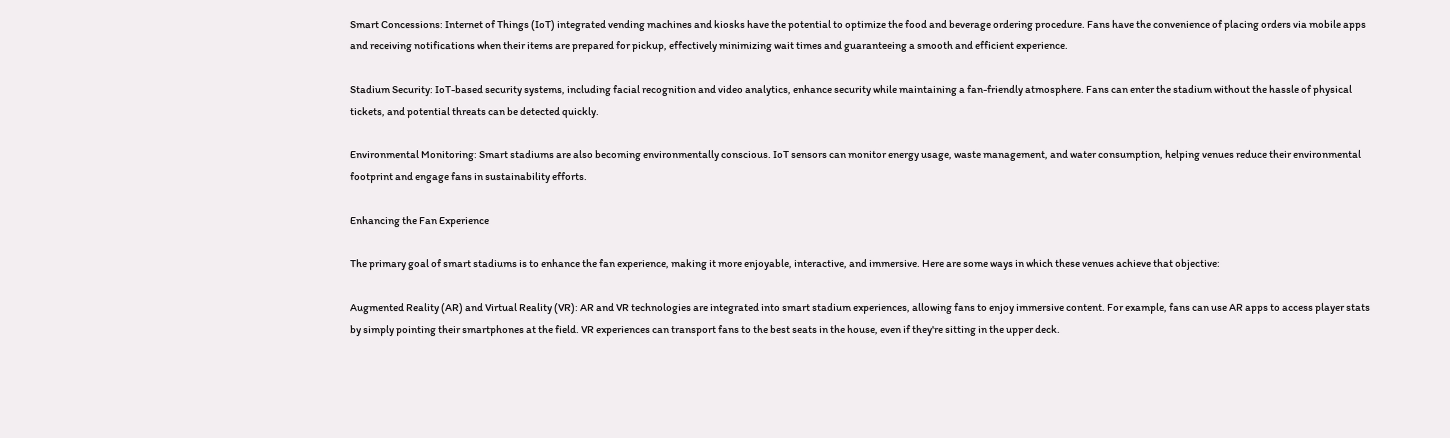Smart Concessions: Internet of Things (IoT) integrated vending machines and kiosks have the potential to optimize the food and beverage ordering procedure. Fans have the convenience of placing orders via mobile apps and receiving notifications when their items are prepared for pickup, effectively minimizing wait times and guaranteeing a smooth and efficient experience.

Stadium Security: IoT-based security systems, including facial recognition and video analytics, enhance security while maintaining a fan-friendly atmosphere. Fans can enter the stadium without the hassle of physical tickets, and potential threats can be detected quickly.

Environmental Monitoring: Smart stadiums are also becoming environmentally conscious. IoT sensors can monitor energy usage, waste management, and water consumption, helping venues reduce their environmental footprint and engage fans in sustainability efforts.

Enhancing the Fan Experience

The primary goal of smart stadiums is to enhance the fan experience, making it more enjoyable, interactive, and immersive. Here are some ways in which these venues achieve that objective:

Augmented Reality (AR) and Virtual Reality (VR): AR and VR technologies are integrated into smart stadium experiences, allowing fans to enjoy immersive content. For example, fans can use AR apps to access player stats by simply pointing their smartphones at the field. VR experiences can transport fans to the best seats in the house, even if they're sitting in the upper deck.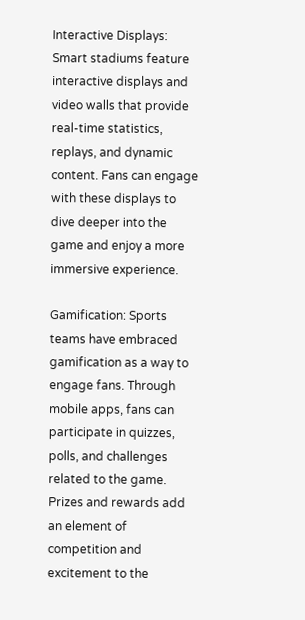Interactive Displays: Smart stadiums feature interactive displays and video walls that provide real-time statistics, replays, and dynamic content. Fans can engage with these displays to dive deeper into the game and enjoy a more immersive experience.

Gamification: Sports teams have embraced gamification as a way to engage fans. Through mobile apps, fans can participate in quizzes, polls, and challenges related to the game. Prizes and rewards add an element of competition and excitement to the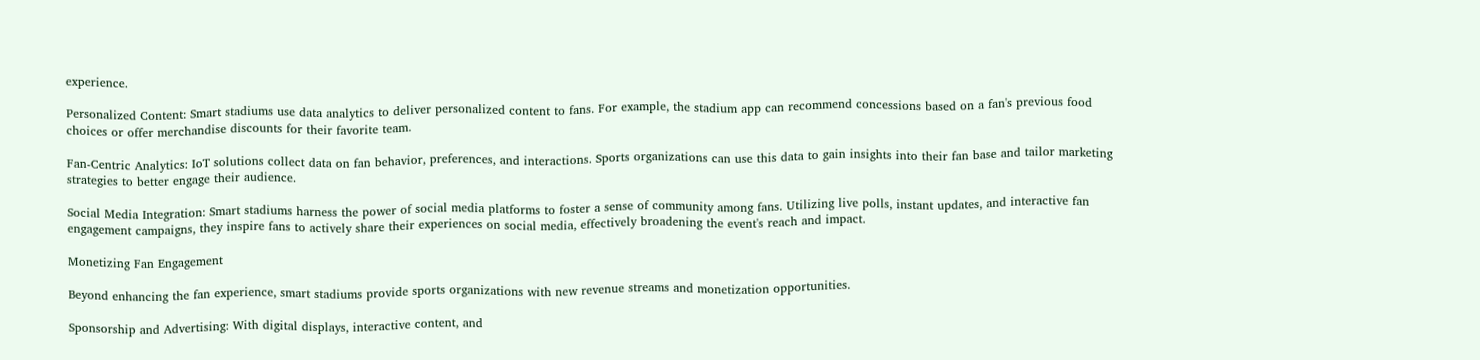experience.

Personalized Content: Smart stadiums use data analytics to deliver personalized content to fans. For example, the stadium app can recommend concessions based on a fan's previous food choices or offer merchandise discounts for their favorite team.

Fan-Centric Analytics: IoT solutions collect data on fan behavior, preferences, and interactions. Sports organizations can use this data to gain insights into their fan base and tailor marketing strategies to better engage their audience.

Social Media Integration: Smart stadiums harness the power of social media platforms to foster a sense of community among fans. Utilizing live polls, instant updates, and interactive fan engagement campaigns, they inspire fans to actively share their experiences on social media, effectively broadening the event's reach and impact.

Monetizing Fan Engagement

Beyond enhancing the fan experience, smart stadiums provide sports organizations with new revenue streams and monetization opportunities.

Sponsorship and Advertising: With digital displays, interactive content, and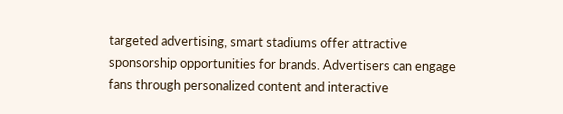targeted advertising, smart stadiums offer attractive sponsorship opportunities for brands. Advertisers can engage fans through personalized content and interactive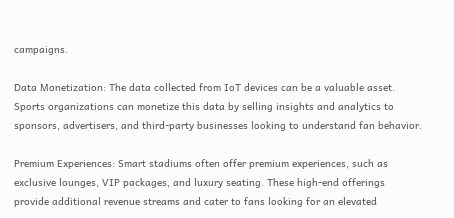campaigns.

Data Monetization: The data collected from IoT devices can be a valuable asset. Sports organizations can monetize this data by selling insights and analytics to sponsors, advertisers, and third-party businesses looking to understand fan behavior.

Premium Experiences: Smart stadiums often offer premium experiences, such as exclusive lounges, VIP packages, and luxury seating. These high-end offerings provide additional revenue streams and cater to fans looking for an elevated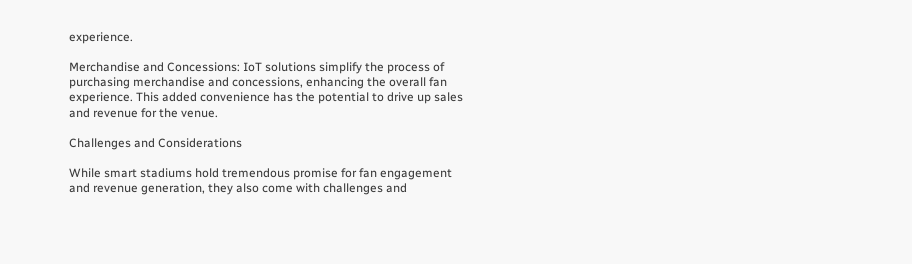experience.

Merchandise and Concessions: IoT solutions simplify the process of purchasing merchandise and concessions, enhancing the overall fan experience. This added convenience has the potential to drive up sales and revenue for the venue.

Challenges and Considerations

While smart stadiums hold tremendous promise for fan engagement and revenue generation, they also come with challenges and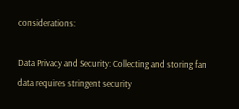considerations:

Data Privacy and Security: Collecting and storing fan data requires stringent security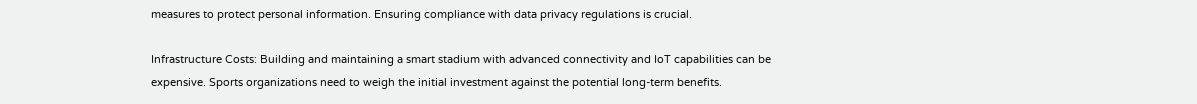measures to protect personal information. Ensuring compliance with data privacy regulations is crucial.

Infrastructure Costs: Building and maintaining a smart stadium with advanced connectivity and IoT capabilities can be expensive. Sports organizations need to weigh the initial investment against the potential long-term benefits.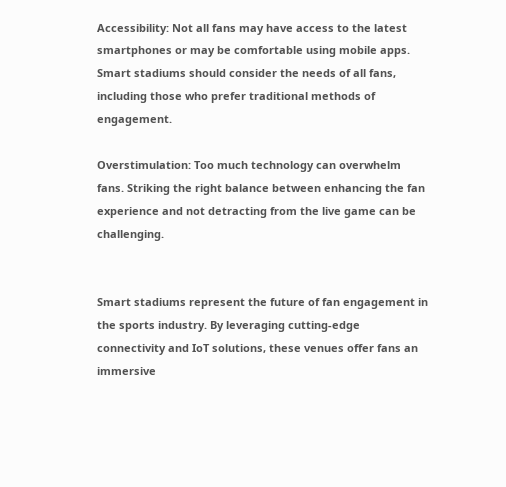Accessibility: Not all fans may have access to the latest smartphones or may be comfortable using mobile apps. Smart stadiums should consider the needs of all fans, including those who prefer traditional methods of engagement.

Overstimulation: Too much technology can overwhelm fans. Striking the right balance between enhancing the fan experience and not detracting from the live game can be challenging.


Smart stadiums represent the future of fan engagement in the sports industry. By leveraging cutting-edge connectivity and IoT solutions, these venues offer fans an immersive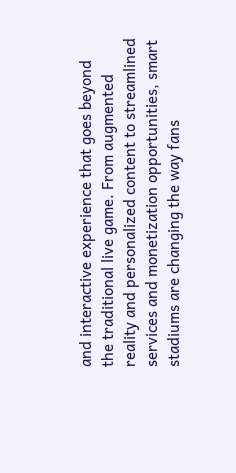and interactive experience that goes beyond the traditional live game. From augmented reality and personalized content to streamlined services and monetization opportunities, smart stadiums are changing the way fans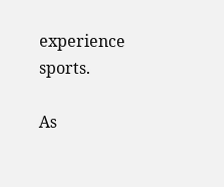experience sports.

As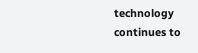technology continues to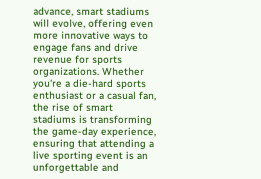advance, smart stadiums will evolve, offering even more innovative ways to engage fans and drive revenue for sports organizations. Whether you're a die-hard sports enthusiast or a casual fan, the rise of smart stadiums is transforming the game-day experience, ensuring that attending a live sporting event is an unforgettable and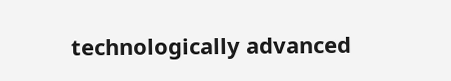technologically advanced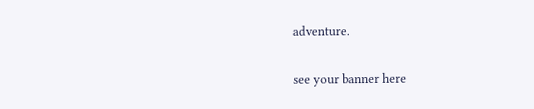adventure.

see your banner here